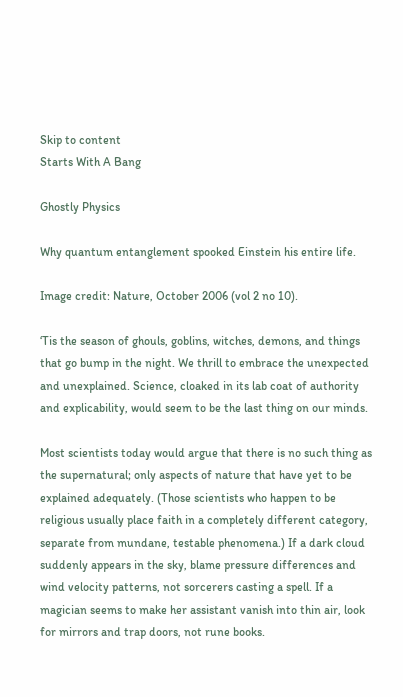Skip to content
Starts With A Bang

Ghostly Physics

Why quantum entanglement spooked Einstein his entire life.

Image credit: Nature, October 2006 (vol 2 no 10).

‘Tis the season of ghouls, goblins, witches, demons, and things that go bump in the night. We thrill to embrace the unexpected and unexplained. Science, cloaked in its lab coat of authority and explicability, would seem to be the last thing on our minds.

Most scientists today would argue that there is no such thing as the supernatural; only aspects of nature that have yet to be explained adequately. (Those scientists who happen to be religious usually place faith in a completely different category, separate from mundane, testable phenomena.) If a dark cloud suddenly appears in the sky, blame pressure differences and wind velocity patterns, not sorcerers casting a spell. If a magician seems to make her assistant vanish into thin air, look for mirrors and trap doors, not rune books.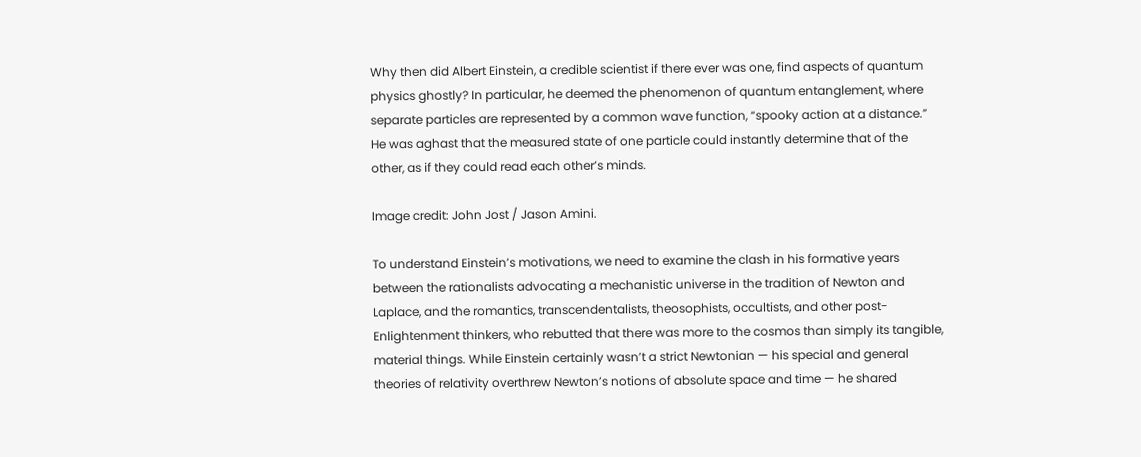Why then did Albert Einstein, a credible scientist if there ever was one, find aspects of quantum physics ghostly? In particular, he deemed the phenomenon of quantum entanglement, where separate particles are represented by a common wave function, “spooky action at a distance.” He was aghast that the measured state of one particle could instantly determine that of the other, as if they could read each other’s minds.

Image credit: John Jost / Jason Amini.

To understand Einstein’s motivations, we need to examine the clash in his formative years between the rationalists advocating a mechanistic universe in the tradition of Newton and Laplace, and the romantics, transcendentalists, theosophists, occultists, and other post-Enlightenment thinkers, who rebutted that there was more to the cosmos than simply its tangible, material things. While Einstein certainly wasn’t a strict Newtonian — his special and general theories of relativity overthrew Newton’s notions of absolute space and time — he shared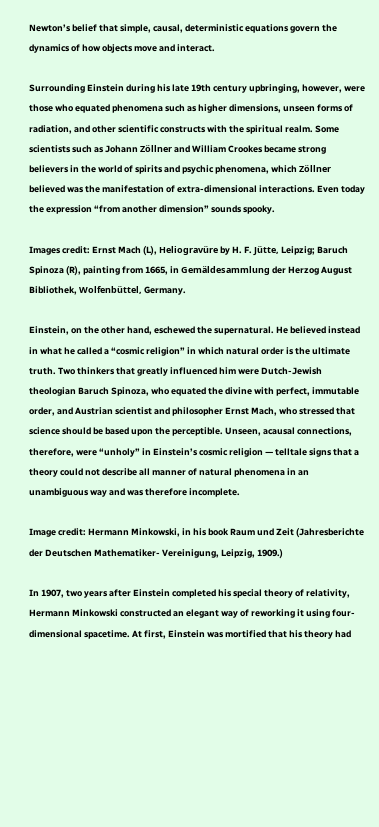Newton’s belief that simple, causal, deterministic equations govern the dynamics of how objects move and interact.

Surrounding Einstein during his late 19th century upbringing, however, were those who equated phenomena such as higher dimensions, unseen forms of radiation, and other scientific constructs with the spiritual realm. Some scientists such as Johann Zöllner and William Crookes became strong believers in the world of spirits and psychic phenomena, which Zöllner believed was the manifestation of extra-dimensional interactions. Even today the expression “from another dimension” sounds spooky.

Images credit: Ernst Mach (L), Heliogravüre by H. F. Jütte, Leipzig; Baruch Spinoza (R), painting from 1665, in Gemäldesammlung der Herzog August Bibliothek, Wolfenbüttel, Germany.

Einstein, on the other hand, eschewed the supernatural. He believed instead in what he called a “cosmic religion” in which natural order is the ultimate truth. Two thinkers that greatly influenced him were Dutch-Jewish theologian Baruch Spinoza, who equated the divine with perfect, immutable order, and Austrian scientist and philosopher Ernst Mach, who stressed that science should be based upon the perceptible. Unseen, acausal connections, therefore, were “unholy” in Einstein’s cosmic religion — telltale signs that a theory could not describe all manner of natural phenomena in an unambiguous way and was therefore incomplete.

Image credit: Hermann Minkowski, in his book Raum und Zeit (Jahresberichte der Deutschen Mathematiker- Vereinigung, Leipzig, 1909.)

In 1907, two years after Einstein completed his special theory of relativity, Hermann Minkowski constructed an elegant way of reworking it using four-dimensional spacetime. At first, Einstein was mortified that his theory had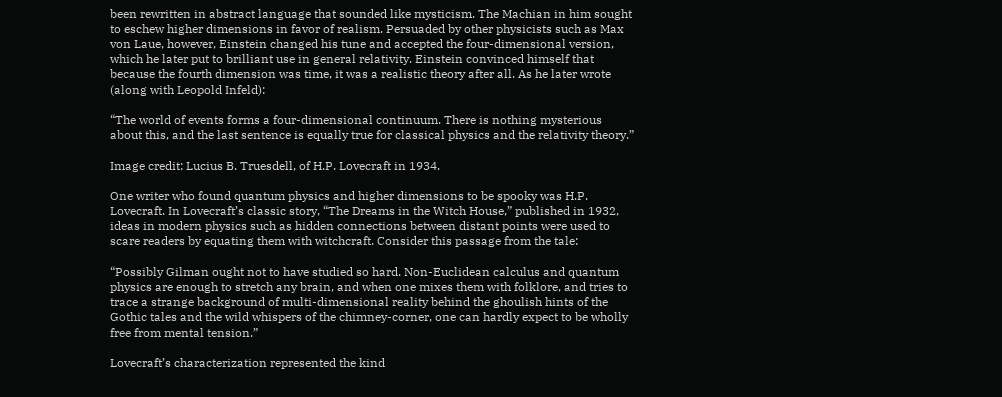been rewritten in abstract language that sounded like mysticism. The Machian in him sought to eschew higher dimensions in favor of realism. Persuaded by other physicists such as Max von Laue, however, Einstein changed his tune and accepted the four-dimensional version, which he later put to brilliant use in general relativity. Einstein convinced himself that because the fourth dimension was time, it was a realistic theory after all. As he later wrote (along with Leopold Infeld):

“The world of events forms a four-dimensional continuum. There is nothing mysterious about this, and the last sentence is equally true for classical physics and the relativity theory.”

Image credit: Lucius B. Truesdell, of H.P. Lovecraft in 1934.

One writer who found quantum physics and higher dimensions to be spooky was H.P. Lovecraft. In Lovecraft’s classic story, “The Dreams in the Witch House,” published in 1932, ideas in modern physics such as hidden connections between distant points were used to scare readers by equating them with witchcraft. Consider this passage from the tale:

“Possibly Gilman ought not to have studied so hard. Non-Euclidean calculus and quantum physics are enough to stretch any brain, and when one mixes them with folklore, and tries to trace a strange background of multi-dimensional reality behind the ghoulish hints of the Gothic tales and the wild whispers of the chimney-corner, one can hardly expect to be wholly free from mental tension.”

Lovecraft’s characterization represented the kind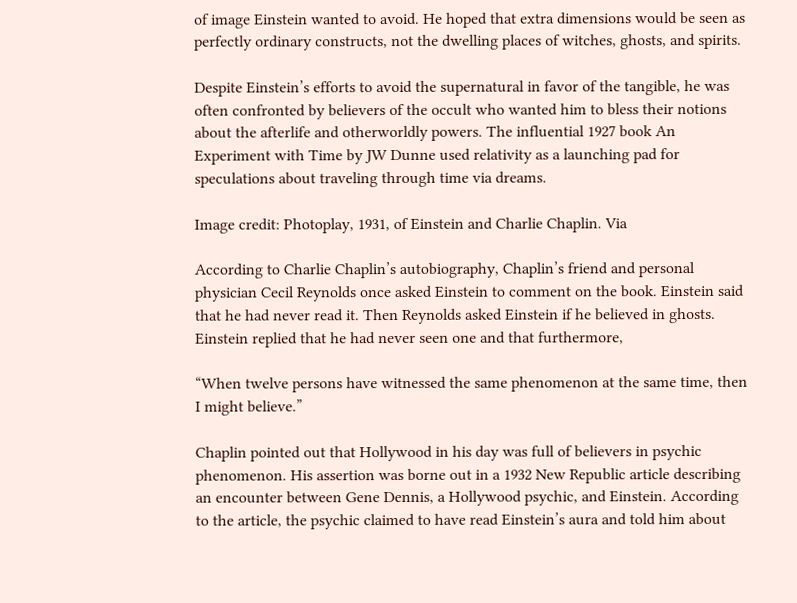of image Einstein wanted to avoid. He hoped that extra dimensions would be seen as perfectly ordinary constructs, not the dwelling places of witches, ghosts, and spirits.

Despite Einstein’s efforts to avoid the supernatural in favor of the tangible, he was often confronted by believers of the occult who wanted him to bless their notions about the afterlife and otherworldly powers. The influential 1927 book An Experiment with Time by JW Dunne used relativity as a launching pad for speculations about traveling through time via dreams.

Image credit: Photoplay, 1931, of Einstein and Charlie Chaplin. Via

According to Charlie Chaplin’s autobiography, Chaplin’s friend and personal physician Cecil Reynolds once asked Einstein to comment on the book. Einstein said that he had never read it. Then Reynolds asked Einstein if he believed in ghosts. Einstein replied that he had never seen one and that furthermore,

“When twelve persons have witnessed the same phenomenon at the same time, then I might believe.”

Chaplin pointed out that Hollywood in his day was full of believers in psychic phenomenon. His assertion was borne out in a 1932 New Republic article describing an encounter between Gene Dennis, a Hollywood psychic, and Einstein. According to the article, the psychic claimed to have read Einstein’s aura and told him about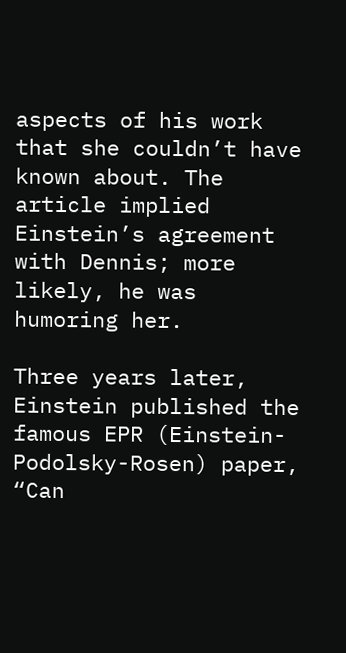aspects of his work that she couldn’t have known about. The article implied Einstein’s agreement with Dennis; more likely, he was humoring her.

Three years later, Einstein published the famous EPR (Einstein-Podolsky-Rosen) paper, “Can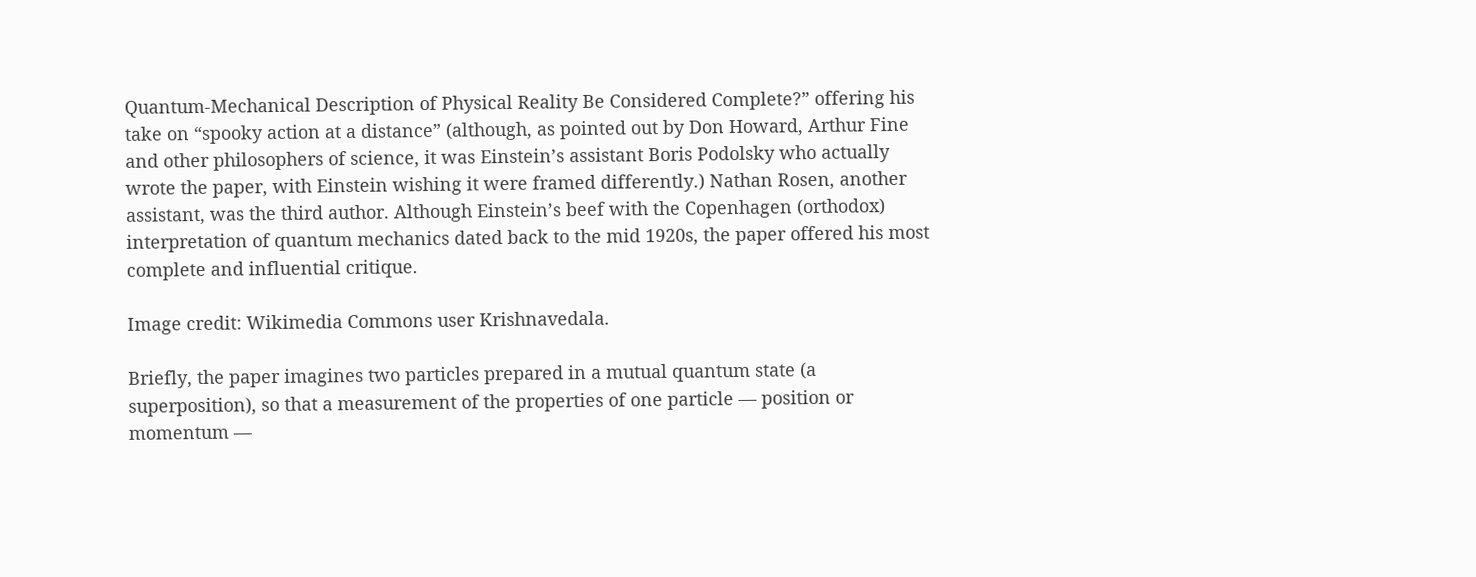Quantum-Mechanical Description of Physical Reality Be Considered Complete?” offering his take on “spooky action at a distance” (although, as pointed out by Don Howard, Arthur Fine and other philosophers of science, it was Einstein’s assistant Boris Podolsky who actually wrote the paper, with Einstein wishing it were framed differently.) Nathan Rosen, another assistant, was the third author. Although Einstein’s beef with the Copenhagen (orthodox) interpretation of quantum mechanics dated back to the mid 1920s, the paper offered his most complete and influential critique.

Image credit: Wikimedia Commons user Krishnavedala.

Briefly, the paper imagines two particles prepared in a mutual quantum state (a superposition), so that a measurement of the properties of one particle — position or momentum —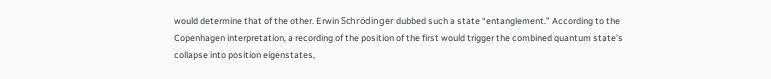would determine that of the other. Erwin Schrödinger dubbed such a state “entanglement.” According to the Copenhagen interpretation, a recording of the position of the first would trigger the combined quantum state’s collapse into position eigenstates,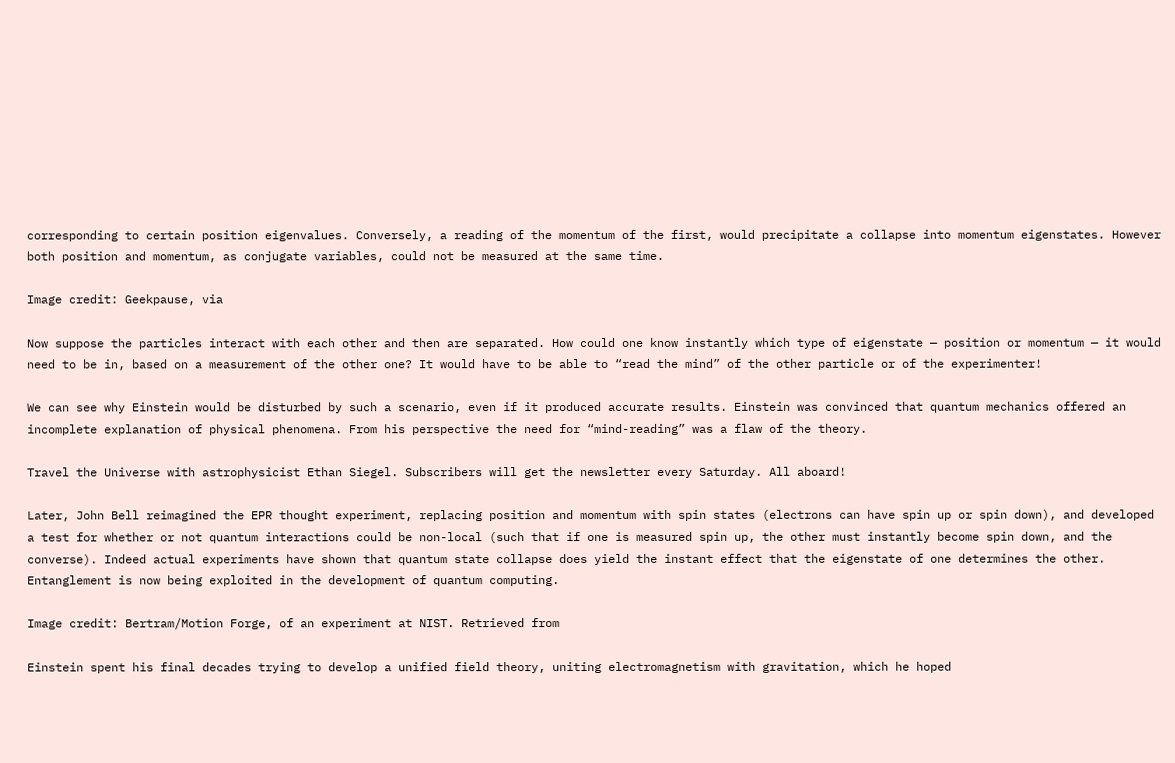corresponding to certain position eigenvalues. Conversely, a reading of the momentum of the first, would precipitate a collapse into momentum eigenstates. However both position and momentum, as conjugate variables, could not be measured at the same time.

Image credit: Geekpause, via

Now suppose the particles interact with each other and then are separated. How could one know instantly which type of eigenstate — position or momentum — it would need to be in, based on a measurement of the other one? It would have to be able to “read the mind” of the other particle or of the experimenter!

We can see why Einstein would be disturbed by such a scenario, even if it produced accurate results. Einstein was convinced that quantum mechanics offered an incomplete explanation of physical phenomena. From his perspective the need for “mind-reading” was a flaw of the theory.

Travel the Universe with astrophysicist Ethan Siegel. Subscribers will get the newsletter every Saturday. All aboard!

Later, John Bell reimagined the EPR thought experiment, replacing position and momentum with spin states (electrons can have spin up or spin down), and developed a test for whether or not quantum interactions could be non-local (such that if one is measured spin up, the other must instantly become spin down, and the converse). Indeed actual experiments have shown that quantum state collapse does yield the instant effect that the eigenstate of one determines the other. Entanglement is now being exploited in the development of quantum computing.

Image credit: Bertram/Motion Forge, of an experiment at NIST. Retrieved from

Einstein spent his final decades trying to develop a unified field theory, uniting electromagnetism with gravitation, which he hoped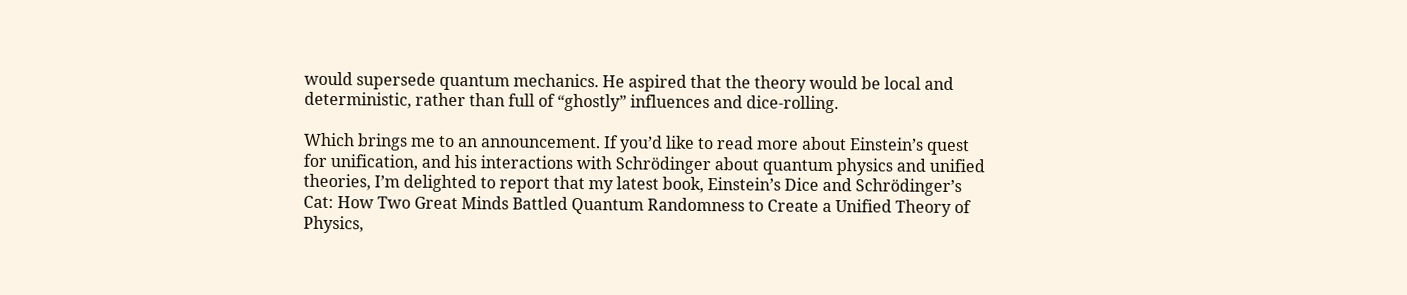would supersede quantum mechanics. He aspired that the theory would be local and deterministic, rather than full of “ghostly” influences and dice-rolling.

Which brings me to an announcement. If you’d like to read more about Einstein’s quest for unification, and his interactions with Schrödinger about quantum physics and unified theories, I’m delighted to report that my latest book, Einstein’s Dice and Schrödinger’s Cat: How Two Great Minds Battled Quantum Randomness to Create a Unified Theory of Physics,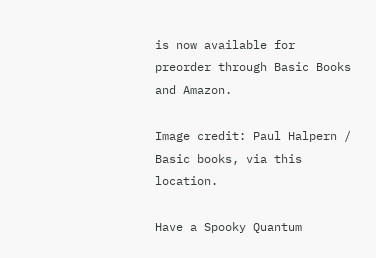is now available for preorder through Basic Books and Amazon.

Image credit: Paul Halpern / Basic books, via this location.

Have a Spooky Quantum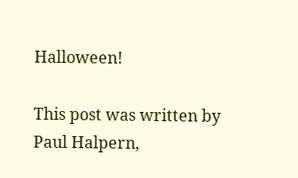Halloween!

This post was written by Paul Halpern,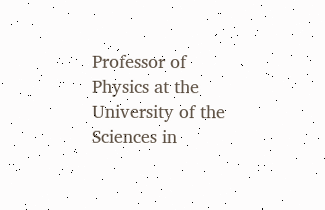Professor of Physics at the University of the Sciences in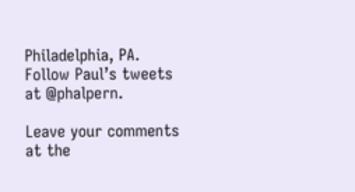Philadelphia, PA. Follow Paul’s tweets at @phalpern.

Leave your comments at the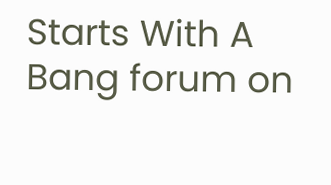Starts With A Bang forum on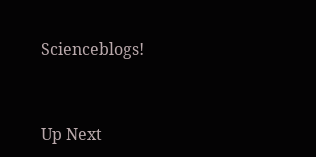Scienceblogs!


Up Next